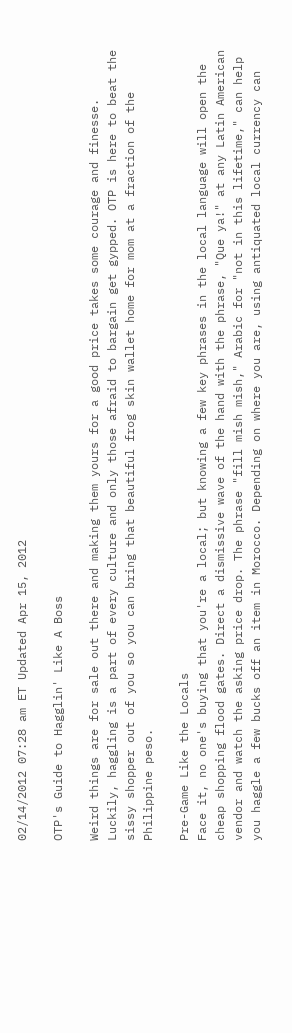02/14/2012 07:28 am ET Updated Apr 15, 2012

OTP's Guide to Hagglin' Like A Boss

Weird things are for sale out there and making them yours for a good price takes some courage and finesse. Luckily, haggling is a part of every culture and only those afraid to bargain get gypped. OTP is here to beat the sissy shopper out of you so you can bring that beautiful frog skin wallet home for mom at a fraction of the Philippine peso.

Pre-Game Like the Locals
Face it, no one's buying that you're a local; but knowing a few key phrases in the local language will open the cheap shopping flood gates. Direct a dismissive wave of the hand with the phrase, "Que ya!" at any Latin American vendor and watch the asking price drop. The phrase "fill mish mish," Arabic for "not in this lifetime," can help you haggle a few bucks off an item in Morocco. Depending on where you are, using antiquated local currency can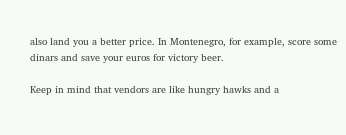also land you a better price. In Montenegro, for example, score some dinars and save your euros for victory beer.

Keep in mind that vendors are like hungry hawks and a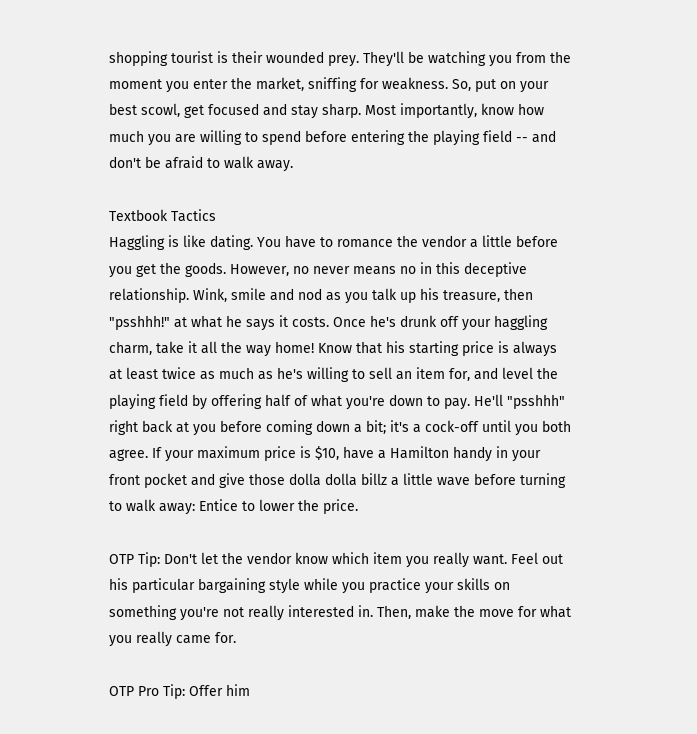shopping tourist is their wounded prey. They'll be watching you from the moment you enter the market, sniffing for weakness. So, put on your best scowl, get focused and stay sharp. Most importantly, know how much you are willing to spend before entering the playing field -- and don't be afraid to walk away.

Textbook Tactics
Haggling is like dating. You have to romance the vendor a little before you get the goods. However, no never means no in this deceptive relationship. Wink, smile and nod as you talk up his treasure, then "psshhh!" at what he says it costs. Once he's drunk off your haggling charm, take it all the way home! Know that his starting price is always at least twice as much as he's willing to sell an item for, and level the playing field by offering half of what you're down to pay. He'll "psshhh" right back at you before coming down a bit; it's a cock-off until you both agree. If your maximum price is $10, have a Hamilton handy in your front pocket and give those dolla dolla billz a little wave before turning to walk away: Entice to lower the price.

OTP Tip: Don't let the vendor know which item you really want. Feel out his particular bargaining style while you practice your skills on something you're not really interested in. Then, make the move for what you really came for.

OTP Pro Tip: Offer him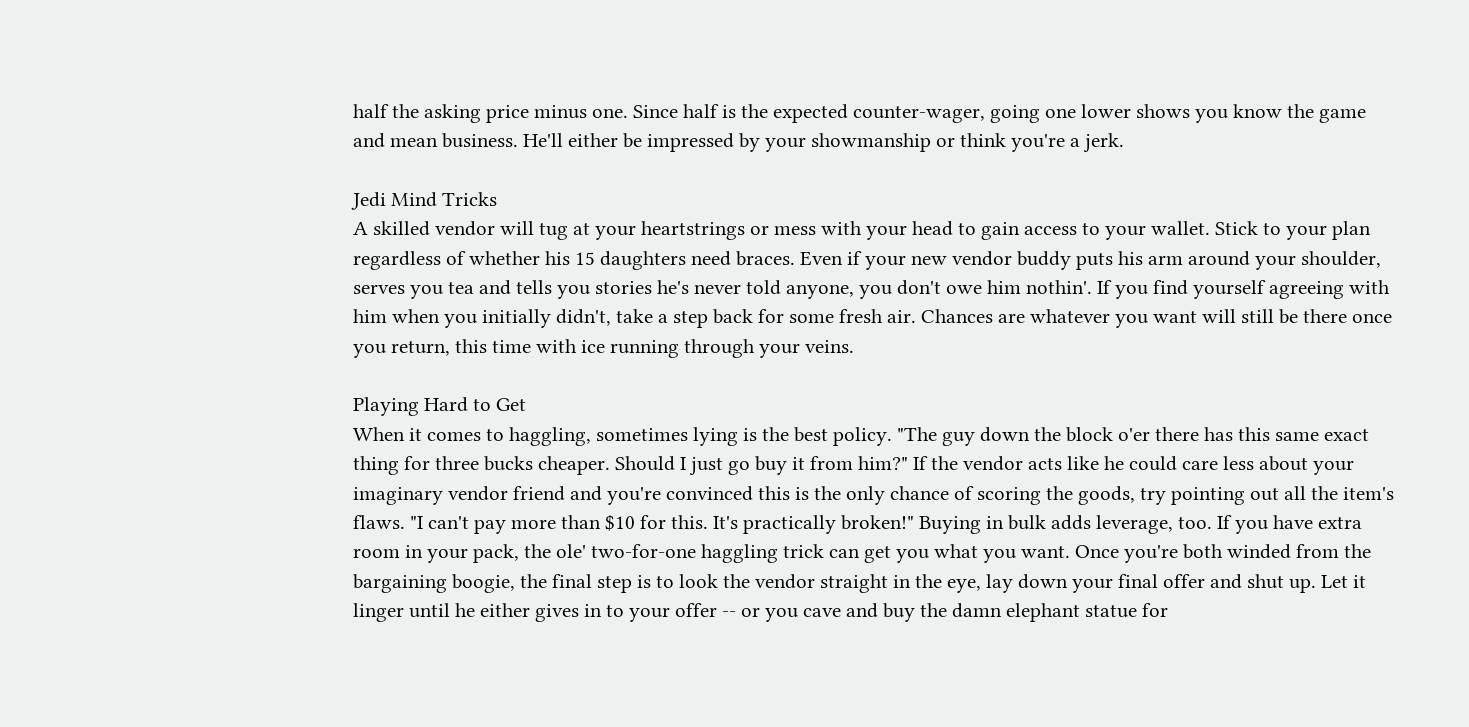half the asking price minus one. Since half is the expected counter-wager, going one lower shows you know the game and mean business. He'll either be impressed by your showmanship or think you're a jerk.

Jedi Mind Tricks
A skilled vendor will tug at your heartstrings or mess with your head to gain access to your wallet. Stick to your plan regardless of whether his 15 daughters need braces. Even if your new vendor buddy puts his arm around your shoulder, serves you tea and tells you stories he's never told anyone, you don't owe him nothin'. If you find yourself agreeing with him when you initially didn't, take a step back for some fresh air. Chances are whatever you want will still be there once you return, this time with ice running through your veins.

Playing Hard to Get
When it comes to haggling, sometimes lying is the best policy. "The guy down the block o'er there has this same exact thing for three bucks cheaper. Should I just go buy it from him?" If the vendor acts like he could care less about your imaginary vendor friend and you're convinced this is the only chance of scoring the goods, try pointing out all the item's flaws. "I can't pay more than $10 for this. It's practically broken!" Buying in bulk adds leverage, too. If you have extra room in your pack, the ole' two-for-one haggling trick can get you what you want. Once you're both winded from the bargaining boogie, the final step is to look the vendor straight in the eye, lay down your final offer and shut up. Let it linger until he either gives in to your offer -- or you cave and buy the damn elephant statue for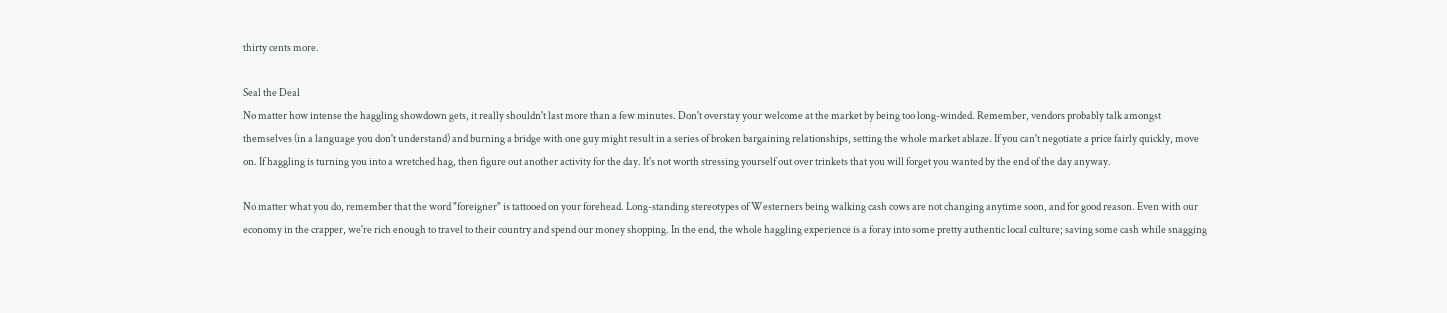thirty cents more.

Seal the Deal
No matter how intense the haggling showdown gets, it really shouldn't last more than a few minutes. Don't overstay your welcome at the market by being too long-winded. Remember, vendors probably talk amongst themselves (in a language you don't understand) and burning a bridge with one guy might result in a series of broken bargaining relationships, setting the whole market ablaze. If you can't negotiate a price fairly quickly, move on. If haggling is turning you into a wretched hag, then figure out another activity for the day. It's not worth stressing yourself out over trinkets that you will forget you wanted by the end of the day anyway.

No matter what you do, remember that the word "foreigner" is tattooed on your forehead. Long-standing stereotypes of Westerners being walking cash cows are not changing anytime soon, and for good reason. Even with our economy in the crapper, we're rich enough to travel to their country and spend our money shopping. In the end, the whole haggling experience is a foray into some pretty authentic local culture; saving some cash while snagging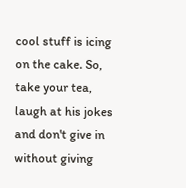cool stuff is icing on the cake. So, take your tea, laugh at his jokes and don't give in without giving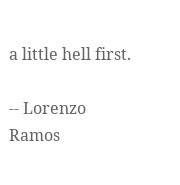a little hell first.

-- Lorenzo Ramos